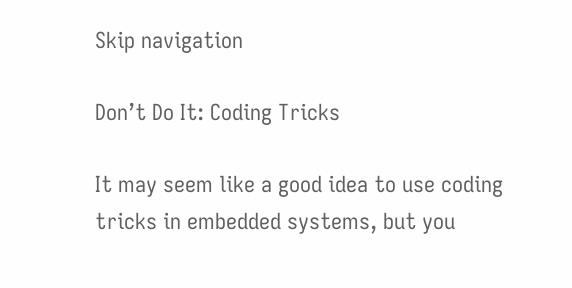Skip navigation

Don’t Do It: Coding Tricks

It may seem like a good idea to use coding tricks in embedded systems, but you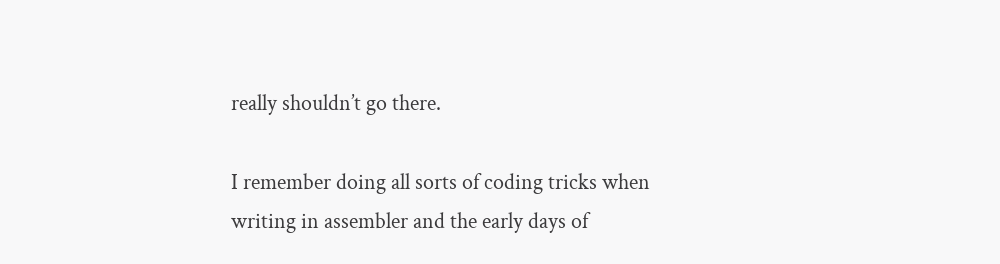really shouldn’t go there.

I remember doing all sorts of coding tricks when writing in assembler and the early days of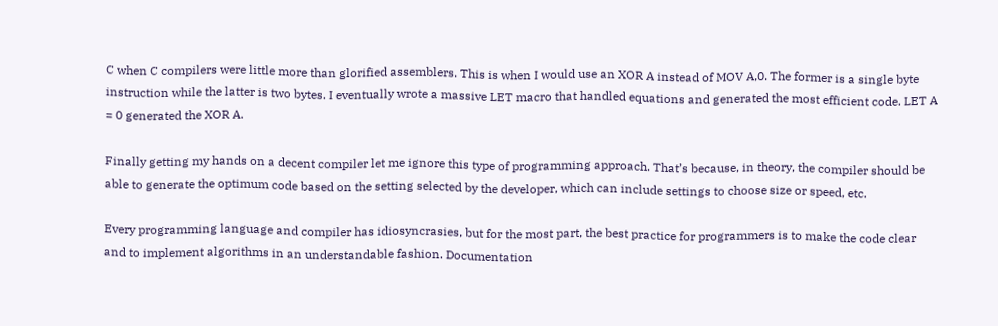C when C compilers were little more than glorified assemblers. This is when I would use an XOR A instead of MOV A,0. The former is a single byte instruction while the latter is two bytes. I eventually wrote a massive LET macro that handled equations and generated the most efficient code. LET A = 0 generated the XOR A.

Finally getting my hands on a decent compiler let me ignore this type of programming approach. That’s because, in theory, the compiler should be able to generate the optimum code based on the setting selected by the developer, which can include settings to choose size or speed, etc.

Every programming language and compiler has idiosyncrasies, but for the most part, the best practice for programmers is to make the code clear and to implement algorithms in an understandable fashion. Documentation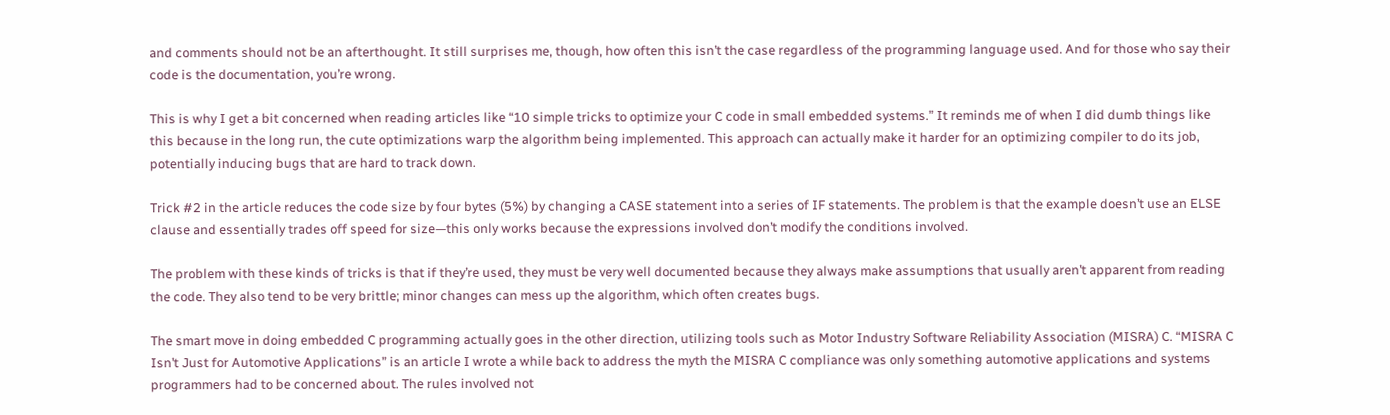and comments should not be an afterthought. It still surprises me, though, how often this isn’t the case regardless of the programming language used. And for those who say their code is the documentation, you’re wrong.

This is why I get a bit concerned when reading articles like “10 simple tricks to optimize your C code in small embedded systems.” It reminds me of when I did dumb things like this because in the long run, the cute optimizations warp the algorithm being implemented. This approach can actually make it harder for an optimizing compiler to do its job, potentially inducing bugs that are hard to track down.

Trick #2 in the article reduces the code size by four bytes (5%) by changing a CASE statement into a series of IF statements. The problem is that the example doesn’t use an ELSE clause and essentially trades off speed for size—this only works because the expressions involved don’t modify the conditions involved.

The problem with these kinds of tricks is that if they’re used, they must be very well documented because they always make assumptions that usually aren’t apparent from reading the code. They also tend to be very brittle; minor changes can mess up the algorithm, which often creates bugs.

The smart move in doing embedded C programming actually goes in the other direction, utilizing tools such as Motor Industry Software Reliability Association (MISRA) C. “MISRA C Isn’t Just for Automotive Applications” is an article I wrote a while back to address the myth the MISRA C compliance was only something automotive applications and systems programmers had to be concerned about. The rules involved not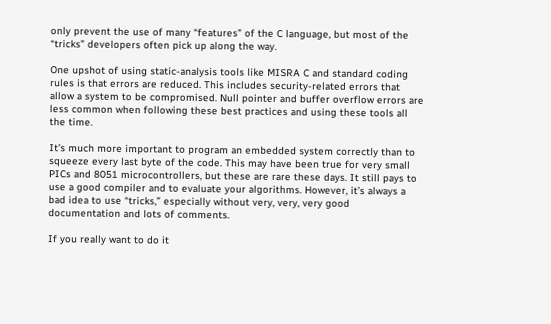only prevent the use of many “features” of the C language, but most of the “tricks” developers often pick up along the way.

One upshot of using static-analysis tools like MISRA C and standard coding rules is that errors are reduced. This includes security-related errors that allow a system to be compromised. Null pointer and buffer overflow errors are less common when following these best practices and using these tools all the time.

It’s much more important to program an embedded system correctly than to squeeze every last byte of the code. This may have been true for very small PICs and 8051 microcontrollers, but these are rare these days. It still pays to use a good compiler and to evaluate your algorithms. However, it’s always a bad idea to use “tricks,” especially without very, very, very good documentation and lots of comments.

If you really want to do it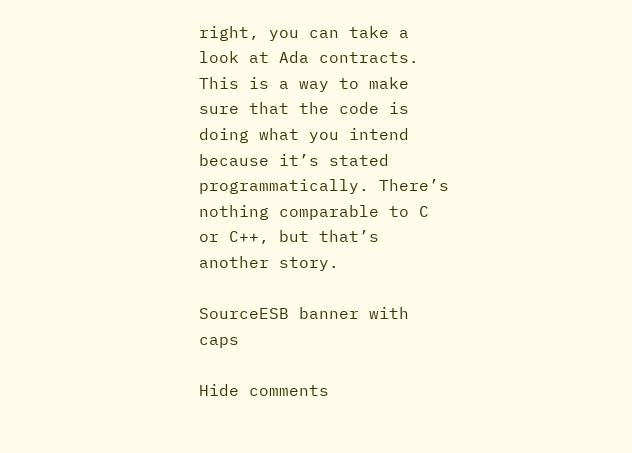right, you can take a look at Ada contracts. This is a way to make sure that the code is doing what you intend because it’s stated programmatically. There’s nothing comparable to C or C++, but that’s another story.

SourceESB banner with caps

Hide comments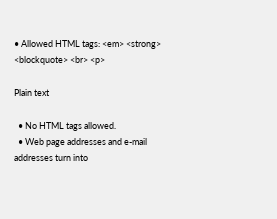• Allowed HTML tags: <em> <strong> <blockquote> <br> <p>

Plain text

  • No HTML tags allowed.
  • Web page addresses and e-mail addresses turn into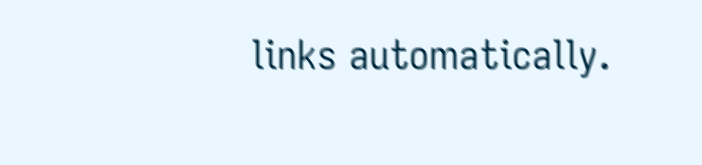links automatically.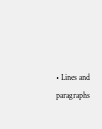• Lines and paragraphs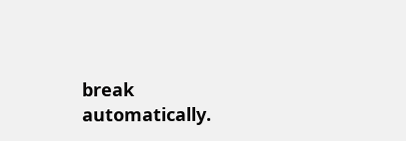break automatically.